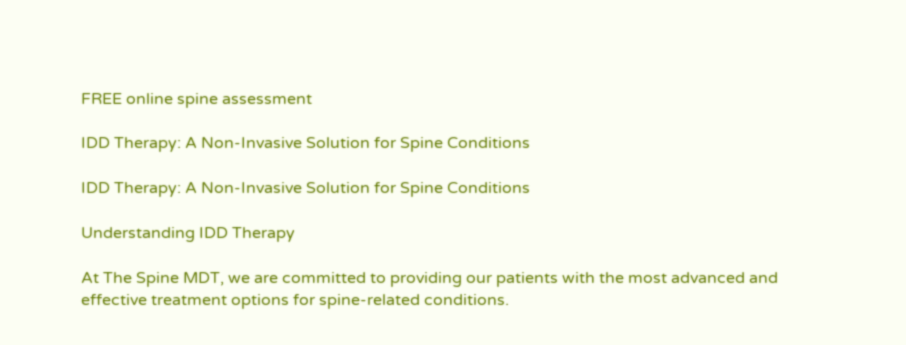FREE online spine assessment

IDD Therapy: A Non-Invasive Solution for Spine Conditions

IDD Therapy: A Non-Invasive Solution for Spine Conditions

Understanding IDD Therapy

At The Spine MDT, we are committed to providing our patients with the most advanced and effective treatment options for spine-related conditions.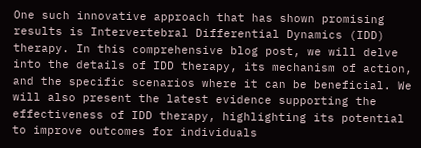One such innovative approach that has shown promising results is Intervertebral Differential Dynamics (IDD) therapy. In this comprehensive blog post, we will delve into the details of IDD therapy, its mechanism of action, and the specific scenarios where it can be beneficial. We will also present the latest evidence supporting the effectiveness of IDD therapy, highlighting its potential to improve outcomes for individuals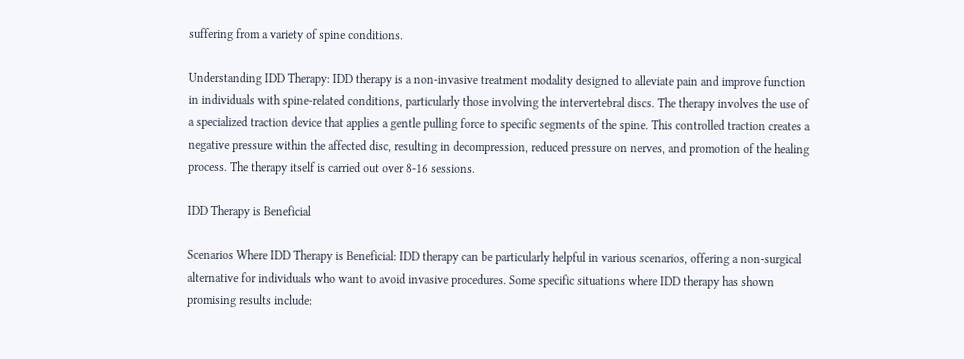suffering from a variety of spine conditions.

Understanding IDD Therapy: IDD therapy is a non-invasive treatment modality designed to alleviate pain and improve function in individuals with spine-related conditions, particularly those involving the intervertebral discs. The therapy involves the use of a specialized traction device that applies a gentle pulling force to specific segments of the spine. This controlled traction creates a negative pressure within the affected disc, resulting in decompression, reduced pressure on nerves, and promotion of the healing process. The therapy itself is carried out over 8-16 sessions.

IDD Therapy is Beneficial

Scenarios Where IDD Therapy is Beneficial: IDD therapy can be particularly helpful in various scenarios, offering a non-surgical alternative for individuals who want to avoid invasive procedures. Some specific situations where IDD therapy has shown promising results include: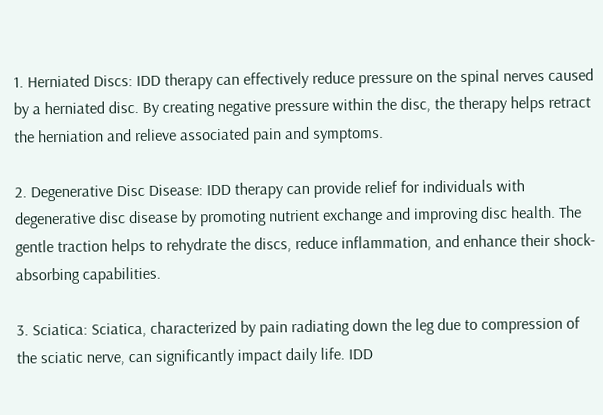1. Herniated Discs: IDD therapy can effectively reduce pressure on the spinal nerves caused by a herniated disc. By creating negative pressure within the disc, the therapy helps retract the herniation and relieve associated pain and symptoms.

2. Degenerative Disc Disease: IDD therapy can provide relief for individuals with degenerative disc disease by promoting nutrient exchange and improving disc health. The gentle traction helps to rehydrate the discs, reduce inflammation, and enhance their shock-absorbing capabilities.

3. Sciatica: Sciatica, characterized by pain radiating down the leg due to compression of the sciatic nerve, can significantly impact daily life. IDD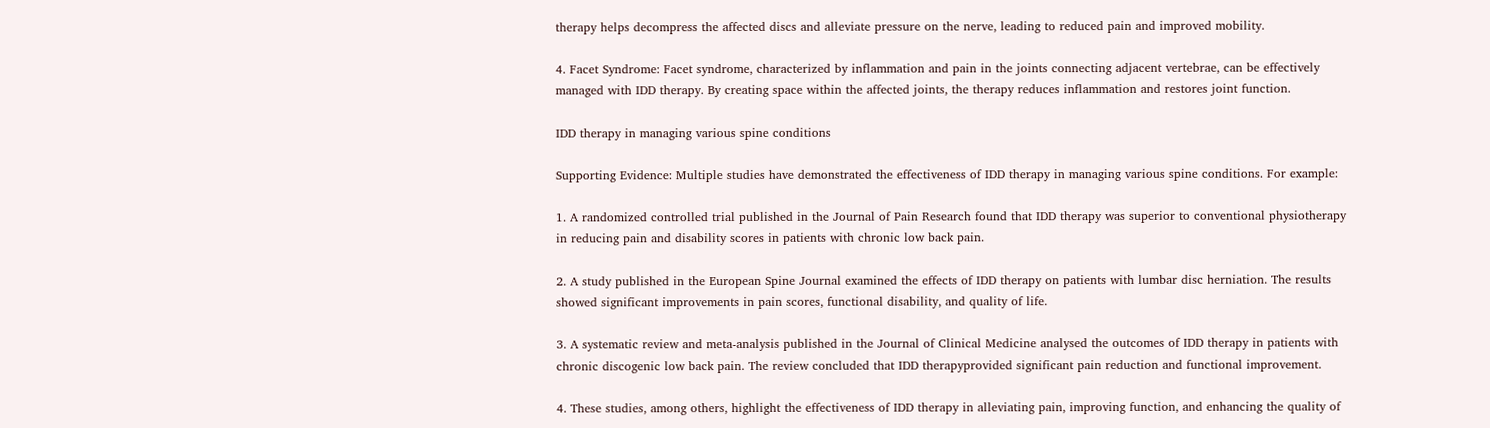therapy helps decompress the affected discs and alleviate pressure on the nerve, leading to reduced pain and improved mobility.

4. Facet Syndrome: Facet syndrome, characterized by inflammation and pain in the joints connecting adjacent vertebrae, can be effectively managed with IDD therapy. By creating space within the affected joints, the therapy reduces inflammation and restores joint function.

IDD therapy in managing various spine conditions

Supporting Evidence: Multiple studies have demonstrated the effectiveness of IDD therapy in managing various spine conditions. For example:

1. A randomized controlled trial published in the Journal of Pain Research found that IDD therapy was superior to conventional physiotherapy in reducing pain and disability scores in patients with chronic low back pain.

2. A study published in the European Spine Journal examined the effects of IDD therapy on patients with lumbar disc herniation. The results showed significant improvements in pain scores, functional disability, and quality of life.

3. A systematic review and meta-analysis published in the Journal of Clinical Medicine analysed the outcomes of IDD therapy in patients with chronic discogenic low back pain. The review concluded that IDD therapyprovided significant pain reduction and functional improvement.

4. These studies, among others, highlight the effectiveness of IDD therapy in alleviating pain, improving function, and enhancing the quality of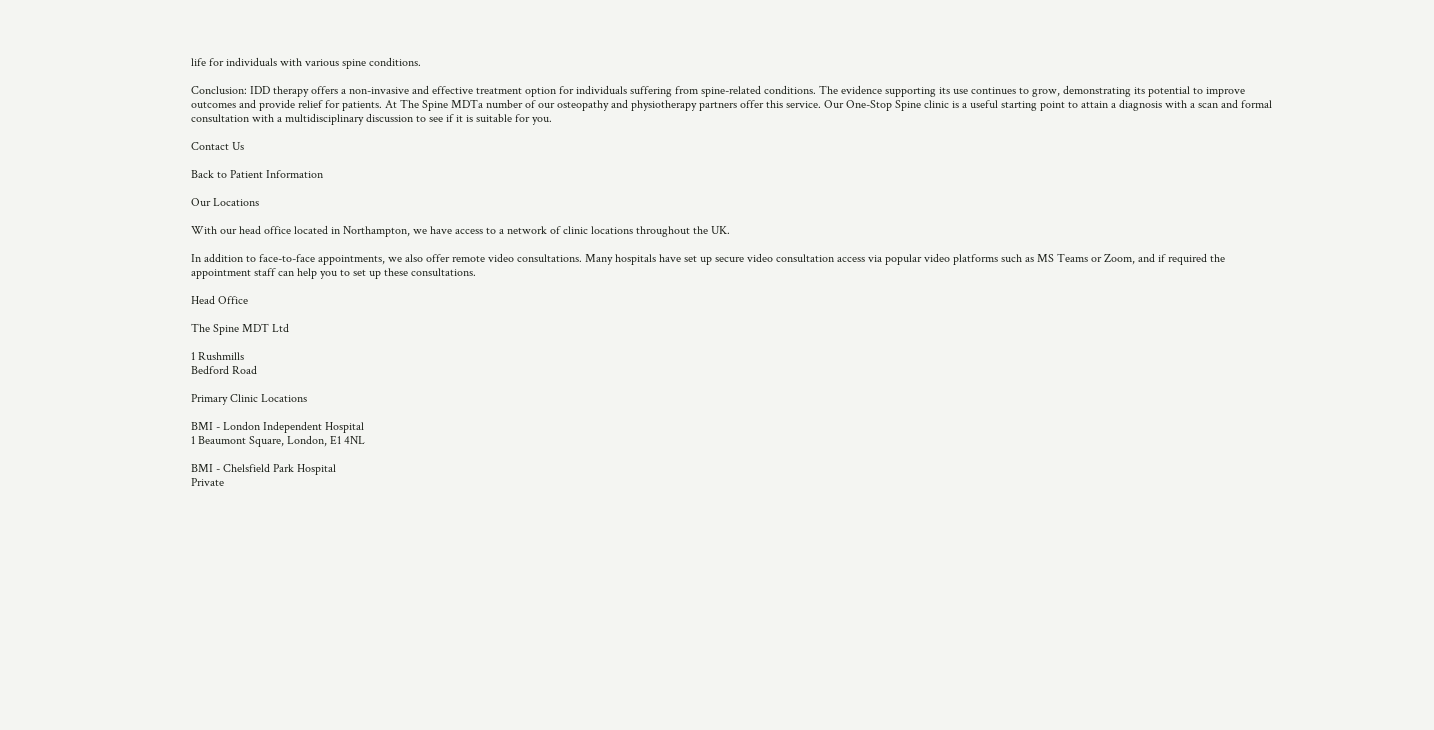life for individuals with various spine conditions.

Conclusion: IDD therapy offers a non-invasive and effective treatment option for individuals suffering from spine-related conditions. The evidence supporting its use continues to grow, demonstrating its potential to improve outcomes and provide relief for patients. At The Spine MDTa number of our osteopathy and physiotherapy partners offer this service. Our One-Stop Spine clinic is a useful starting point to attain a diagnosis with a scan and formal consultation with a multidisciplinary discussion to see if it is suitable for you.

Contact Us

Back to Patient Information

Our Locations

With our head office located in Northampton, we have access to a network of clinic locations throughout the UK.

In addition to face-to-face appointments, we also offer remote video consultations. Many hospitals have set up secure video consultation access via popular video platforms such as MS Teams or Zoom, and if required the appointment staff can help you to set up these consultations.

Head Office

The Spine MDT Ltd

1 Rushmills
Bedford Road

Primary Clinic Locations

BMI - London Independent Hospital
1 Beaumont Square, London, E1 4NL

BMI - Chelsfield Park Hospital
Private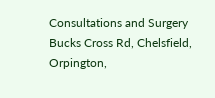Consultations and Surgery
Bucks Cross Rd, Chelsfield, Orpington,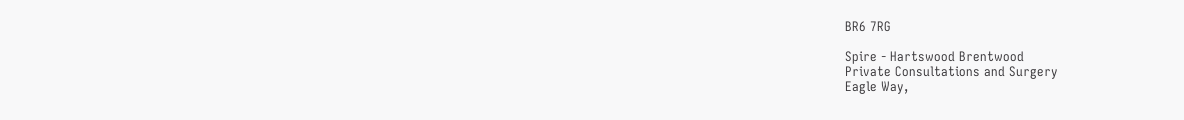BR6 7RG

Spire - Hartswood Brentwood
Private Consultations and Surgery
Eagle Way,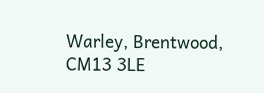Warley, Brentwood, CM13 3LE